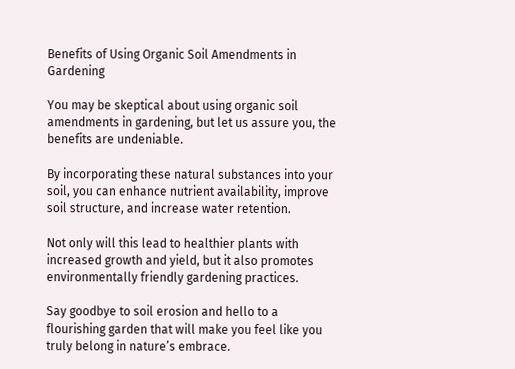Benefits of Using Organic Soil Amendments in Gardening

You may be skeptical about using organic soil amendments in gardening, but let us assure you, the benefits are undeniable.

By incorporating these natural substances into your soil, you can enhance nutrient availability, improve soil structure, and increase water retention.

Not only will this lead to healthier plants with increased growth and yield, but it also promotes environmentally friendly gardening practices.

Say goodbye to soil erosion and hello to a flourishing garden that will make you feel like you truly belong in nature’s embrace.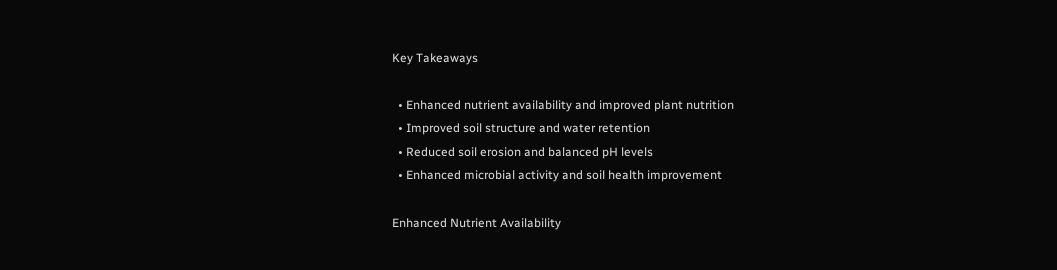Key Takeaways

  • Enhanced nutrient availability and improved plant nutrition
  • Improved soil structure and water retention
  • Reduced soil erosion and balanced pH levels
  • Enhanced microbial activity and soil health improvement

Enhanced Nutrient Availability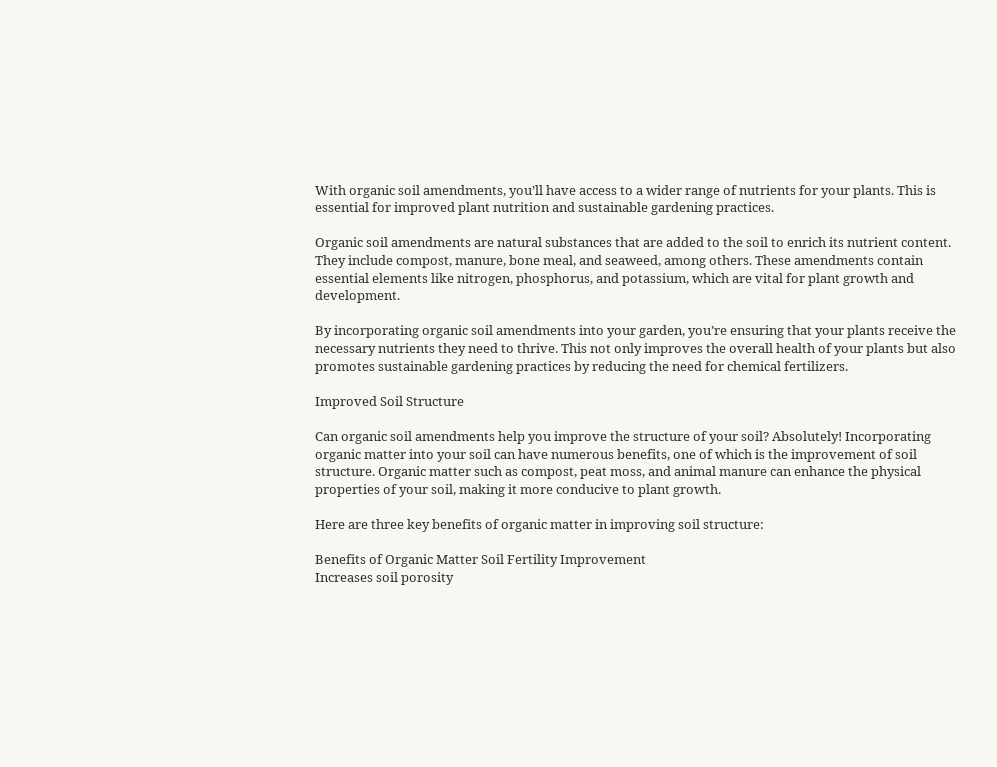With organic soil amendments, you’ll have access to a wider range of nutrients for your plants. This is essential for improved plant nutrition and sustainable gardening practices.

Organic soil amendments are natural substances that are added to the soil to enrich its nutrient content. They include compost, manure, bone meal, and seaweed, among others. These amendments contain essential elements like nitrogen, phosphorus, and potassium, which are vital for plant growth and development.

By incorporating organic soil amendments into your garden, you’re ensuring that your plants receive the necessary nutrients they need to thrive. This not only improves the overall health of your plants but also promotes sustainable gardening practices by reducing the need for chemical fertilizers.

Improved Soil Structure

Can organic soil amendments help you improve the structure of your soil? Absolutely! Incorporating organic matter into your soil can have numerous benefits, one of which is the improvement of soil structure. Organic matter such as compost, peat moss, and animal manure can enhance the physical properties of your soil, making it more conducive to plant growth.

Here are three key benefits of organic matter in improving soil structure:

Benefits of Organic Matter Soil Fertility Improvement
Increases soil porosity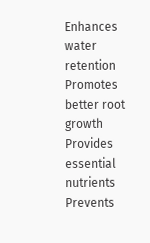Enhances water retention
Promotes better root growth Provides essential nutrients
Prevents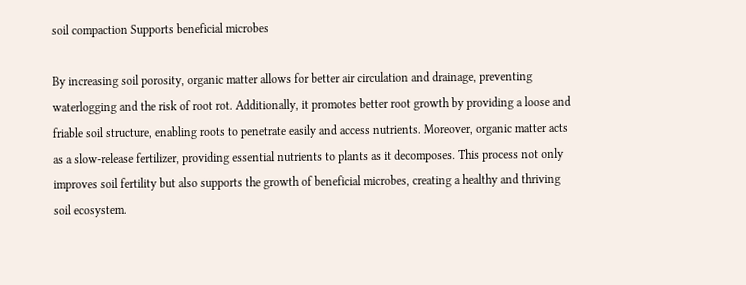soil compaction Supports beneficial microbes

By increasing soil porosity, organic matter allows for better air circulation and drainage, preventing waterlogging and the risk of root rot. Additionally, it promotes better root growth by providing a loose and friable soil structure, enabling roots to penetrate easily and access nutrients. Moreover, organic matter acts as a slow-release fertilizer, providing essential nutrients to plants as it decomposes. This process not only improves soil fertility but also supports the growth of beneficial microbes, creating a healthy and thriving soil ecosystem.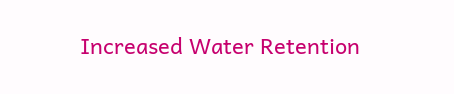Increased Water Retention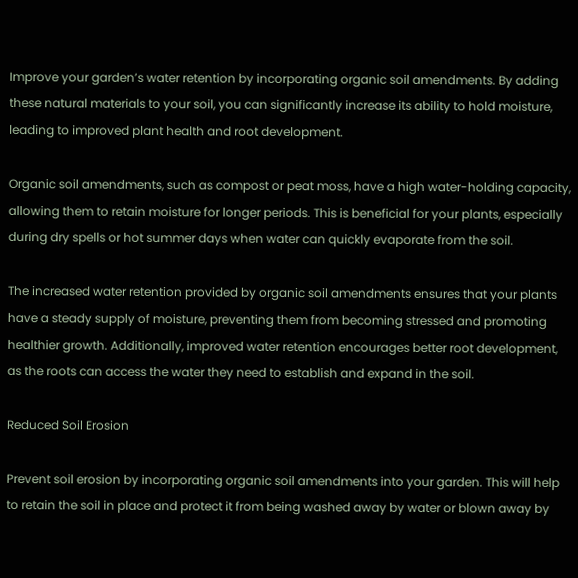Improve your garden’s water retention by incorporating organic soil amendments. By adding these natural materials to your soil, you can significantly increase its ability to hold moisture, leading to improved plant health and root development.

Organic soil amendments, such as compost or peat moss, have a high water-holding capacity, allowing them to retain moisture for longer periods. This is beneficial for your plants, especially during dry spells or hot summer days when water can quickly evaporate from the soil.

The increased water retention provided by organic soil amendments ensures that your plants have a steady supply of moisture, preventing them from becoming stressed and promoting healthier growth. Additionally, improved water retention encourages better root development, as the roots can access the water they need to establish and expand in the soil.

Reduced Soil Erosion

Prevent soil erosion by incorporating organic soil amendments into your garden. This will help to retain the soil in place and protect it from being washed away by water or blown away by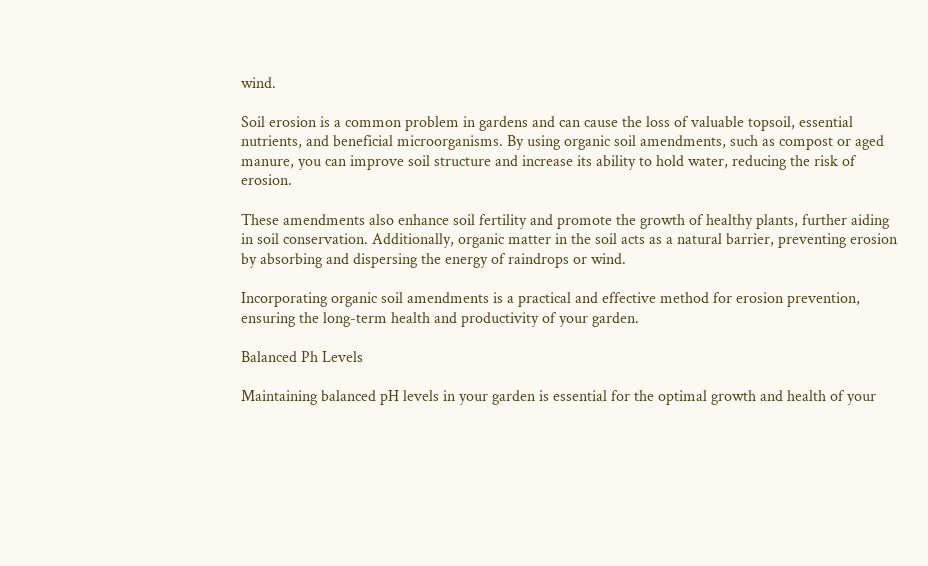wind.

Soil erosion is a common problem in gardens and can cause the loss of valuable topsoil, essential nutrients, and beneficial microorganisms. By using organic soil amendments, such as compost or aged manure, you can improve soil structure and increase its ability to hold water, reducing the risk of erosion.

These amendments also enhance soil fertility and promote the growth of healthy plants, further aiding in soil conservation. Additionally, organic matter in the soil acts as a natural barrier, preventing erosion by absorbing and dispersing the energy of raindrops or wind.

Incorporating organic soil amendments is a practical and effective method for erosion prevention, ensuring the long-term health and productivity of your garden.

Balanced Ph Levels

Maintaining balanced pH levels in your garden is essential for the optimal growth and health of your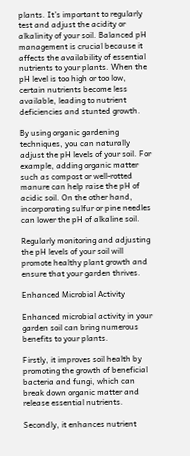plants. It’s important to regularly test and adjust the acidity or alkalinity of your soil. Balanced pH management is crucial because it affects the availability of essential nutrients to your plants. When the pH level is too high or too low, certain nutrients become less available, leading to nutrient deficiencies and stunted growth.

By using organic gardening techniques, you can naturally adjust the pH levels of your soil. For example, adding organic matter such as compost or well-rotted manure can help raise the pH of acidic soil. On the other hand, incorporating sulfur or pine needles can lower the pH of alkaline soil.

Regularly monitoring and adjusting the pH levels of your soil will promote healthy plant growth and ensure that your garden thrives.

Enhanced Microbial Activity

Enhanced microbial activity in your garden soil can bring numerous benefits to your plants.

Firstly, it improves soil health by promoting the growth of beneficial bacteria and fungi, which can break down organic matter and release essential nutrients.

Secondly, it enhances nutrient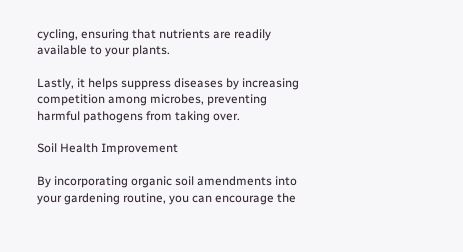cycling, ensuring that nutrients are readily available to your plants.

Lastly, it helps suppress diseases by increasing competition among microbes, preventing harmful pathogens from taking over.

Soil Health Improvement

By incorporating organic soil amendments into your gardening routine, you can encourage the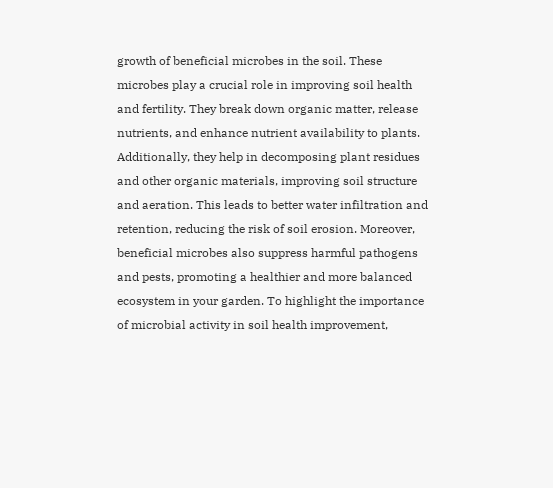growth of beneficial microbes in the soil. These microbes play a crucial role in improving soil health and fertility. They break down organic matter, release nutrients, and enhance nutrient availability to plants. Additionally, they help in decomposing plant residues and other organic materials, improving soil structure and aeration. This leads to better water infiltration and retention, reducing the risk of soil erosion. Moreover, beneficial microbes also suppress harmful pathogens and pests, promoting a healthier and more balanced ecosystem in your garden. To highlight the importance of microbial activity in soil health improvement,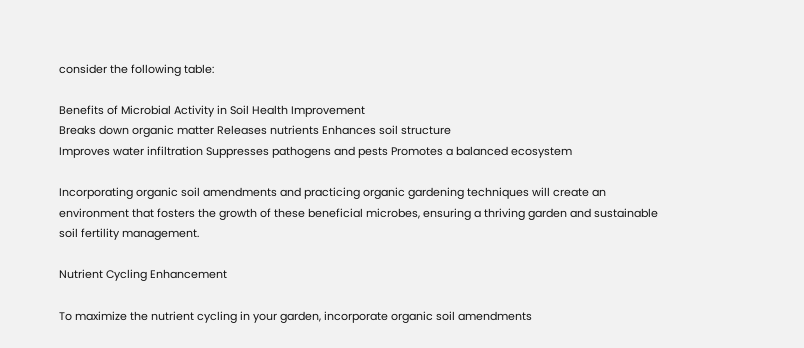consider the following table:

Benefits of Microbial Activity in Soil Health Improvement
Breaks down organic matter Releases nutrients Enhances soil structure
Improves water infiltration Suppresses pathogens and pests Promotes a balanced ecosystem

Incorporating organic soil amendments and practicing organic gardening techniques will create an environment that fosters the growth of these beneficial microbes, ensuring a thriving garden and sustainable soil fertility management.

Nutrient Cycling Enhancement

To maximize the nutrient cycling in your garden, incorporate organic soil amendments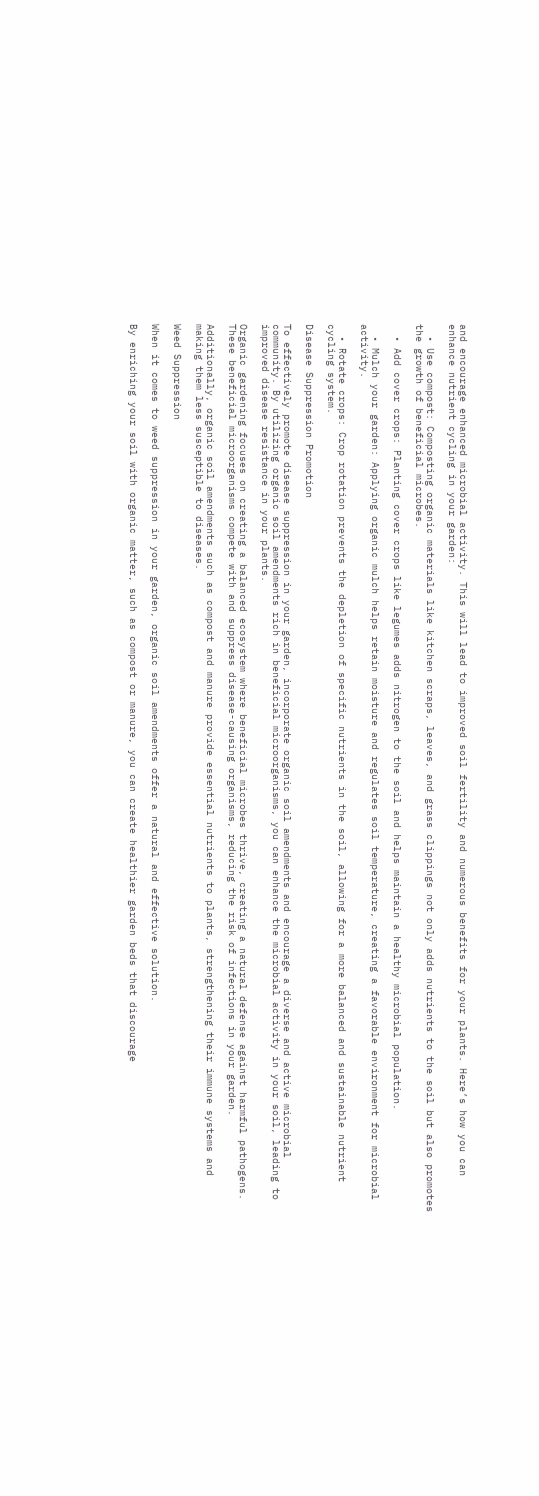and encourage enhanced microbial activity. This will lead to improved soil fertility and numerous benefits for your plants. Here’s how you can enhance nutrient cycling in your garden:

  • Use compost: Composting organic materials like kitchen scraps, leaves, and grass clippings not only adds nutrients to the soil but also promotes the growth of beneficial microbes.

  • Add cover crops: Planting cover crops like legumes adds nitrogen to the soil and helps maintain a healthy microbial population.

  • Mulch your garden: Applying organic mulch helps retain moisture and regulates soil temperature, creating a favorable environment for microbial activity.

  • Rotate crops: Crop rotation prevents the depletion of specific nutrients in the soil, allowing for a more balanced and sustainable nutrient cycling system.

Disease Suppression Promotion

To effectively promote disease suppression in your garden, incorporate organic soil amendments and encourage a diverse and active microbial community. By utilizing organic soil amendments rich in beneficial microorganisms, you can enhance the microbial activity in your soil, leading to improved disease resistance in your plants.

Organic gardening focuses on creating a balanced ecosystem where beneficial microbes thrive, creating a natural defense against harmful pathogens. These beneficial microorganisms compete with and suppress disease-causing organisms, reducing the risk of infections in your garden.

Additionally, organic soil amendments such as compost and manure provide essential nutrients to plants, strengthening their immune systems and making them less susceptible to diseases.

Weed Suppression

When it comes to weed suppression in your garden, organic soil amendments offer a natural and effective solution.

By enriching your soil with organic matter, such as compost or manure, you can create healthier garden beds that discourage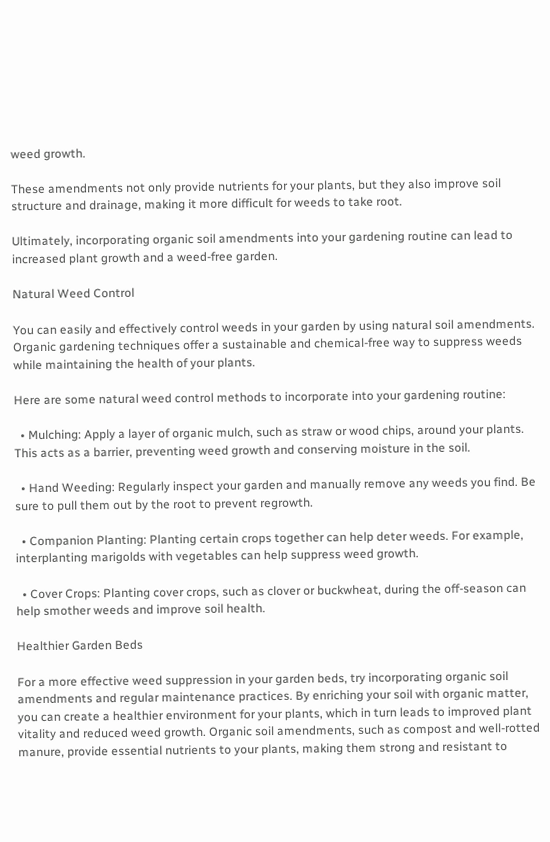weed growth.

These amendments not only provide nutrients for your plants, but they also improve soil structure and drainage, making it more difficult for weeds to take root.

Ultimately, incorporating organic soil amendments into your gardening routine can lead to increased plant growth and a weed-free garden.

Natural Weed Control

You can easily and effectively control weeds in your garden by using natural soil amendments. Organic gardening techniques offer a sustainable and chemical-free way to suppress weeds while maintaining the health of your plants.

Here are some natural weed control methods to incorporate into your gardening routine:

  • Mulching: Apply a layer of organic mulch, such as straw or wood chips, around your plants. This acts as a barrier, preventing weed growth and conserving moisture in the soil.

  • Hand Weeding: Regularly inspect your garden and manually remove any weeds you find. Be sure to pull them out by the root to prevent regrowth.

  • Companion Planting: Planting certain crops together can help deter weeds. For example, interplanting marigolds with vegetables can help suppress weed growth.

  • Cover Crops: Planting cover crops, such as clover or buckwheat, during the off-season can help smother weeds and improve soil health.

Healthier Garden Beds

For a more effective weed suppression in your garden beds, try incorporating organic soil amendments and regular maintenance practices. By enriching your soil with organic matter, you can create a healthier environment for your plants, which in turn leads to improved plant vitality and reduced weed growth. Organic soil amendments, such as compost and well-rotted manure, provide essential nutrients to your plants, making them strong and resistant to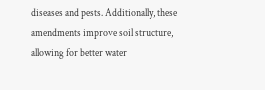diseases and pests. Additionally, these amendments improve soil structure, allowing for better water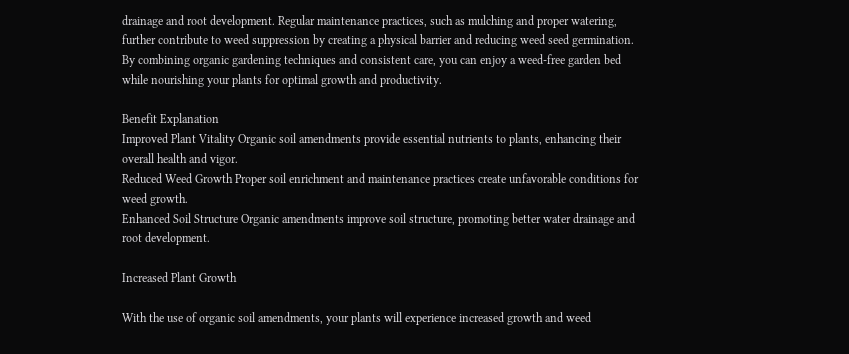drainage and root development. Regular maintenance practices, such as mulching and proper watering, further contribute to weed suppression by creating a physical barrier and reducing weed seed germination. By combining organic gardening techniques and consistent care, you can enjoy a weed-free garden bed while nourishing your plants for optimal growth and productivity.

Benefit Explanation
Improved Plant Vitality Organic soil amendments provide essential nutrients to plants, enhancing their overall health and vigor.
Reduced Weed Growth Proper soil enrichment and maintenance practices create unfavorable conditions for weed growth.
Enhanced Soil Structure Organic amendments improve soil structure, promoting better water drainage and root development.

Increased Plant Growth

With the use of organic soil amendments, your plants will experience increased growth and weed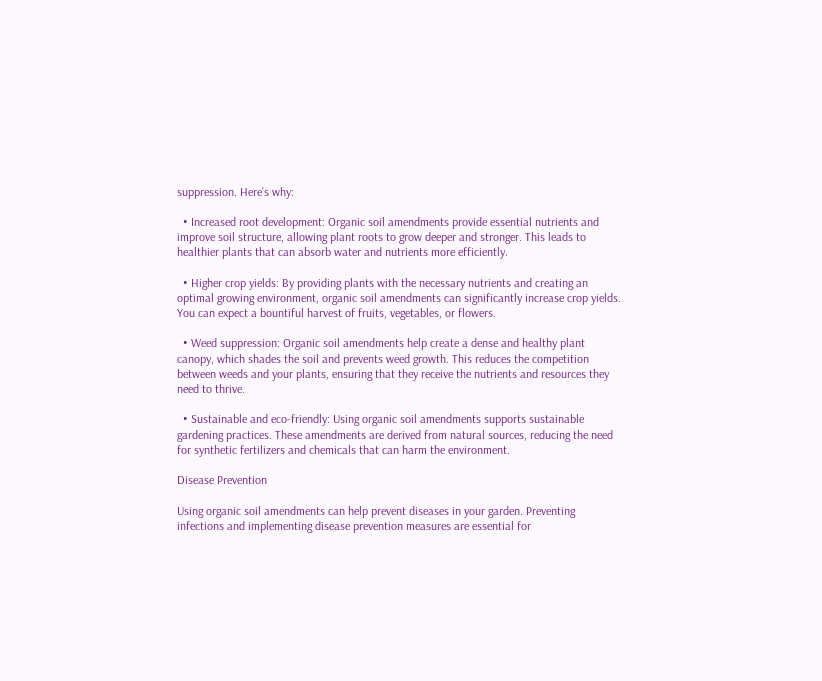suppression. Here’s why:

  • Increased root development: Organic soil amendments provide essential nutrients and improve soil structure, allowing plant roots to grow deeper and stronger. This leads to healthier plants that can absorb water and nutrients more efficiently.

  • Higher crop yields: By providing plants with the necessary nutrients and creating an optimal growing environment, organic soil amendments can significantly increase crop yields. You can expect a bountiful harvest of fruits, vegetables, or flowers.

  • Weed suppression: Organic soil amendments help create a dense and healthy plant canopy, which shades the soil and prevents weed growth. This reduces the competition between weeds and your plants, ensuring that they receive the nutrients and resources they need to thrive.

  • Sustainable and eco-friendly: Using organic soil amendments supports sustainable gardening practices. These amendments are derived from natural sources, reducing the need for synthetic fertilizers and chemicals that can harm the environment.

Disease Prevention

Using organic soil amendments can help prevent diseases in your garden. Preventing infections and implementing disease prevention measures are essential for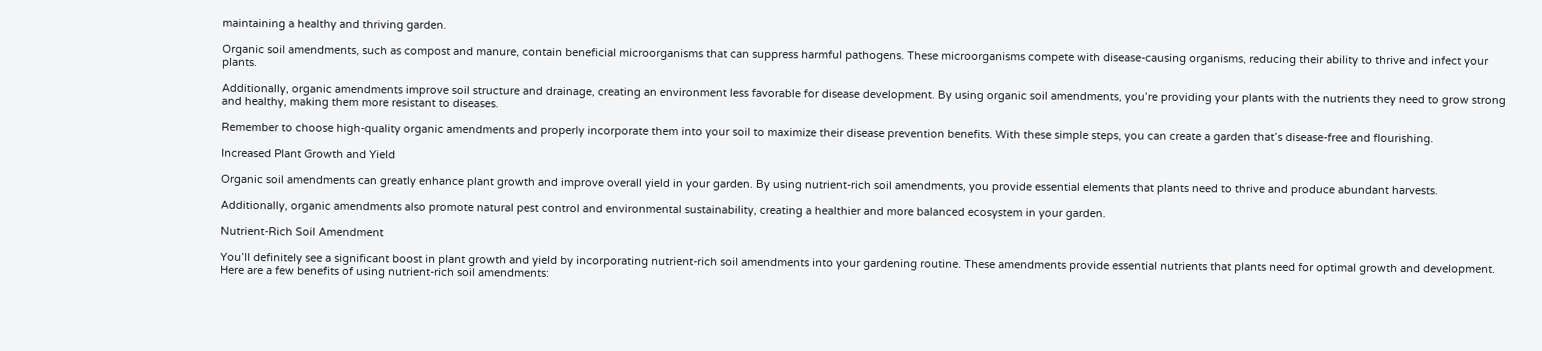maintaining a healthy and thriving garden.

Organic soil amendments, such as compost and manure, contain beneficial microorganisms that can suppress harmful pathogens. These microorganisms compete with disease-causing organisms, reducing their ability to thrive and infect your plants.

Additionally, organic amendments improve soil structure and drainage, creating an environment less favorable for disease development. By using organic soil amendments, you’re providing your plants with the nutrients they need to grow strong and healthy, making them more resistant to diseases.

Remember to choose high-quality organic amendments and properly incorporate them into your soil to maximize their disease prevention benefits. With these simple steps, you can create a garden that’s disease-free and flourishing.

Increased Plant Growth and Yield

Organic soil amendments can greatly enhance plant growth and improve overall yield in your garden. By using nutrient-rich soil amendments, you provide essential elements that plants need to thrive and produce abundant harvests.

Additionally, organic amendments also promote natural pest control and environmental sustainability, creating a healthier and more balanced ecosystem in your garden.

Nutrient-Rich Soil Amendment

You’ll definitely see a significant boost in plant growth and yield by incorporating nutrient-rich soil amendments into your gardening routine. These amendments provide essential nutrients that plants need for optimal growth and development. Here are a few benefits of using nutrient-rich soil amendments: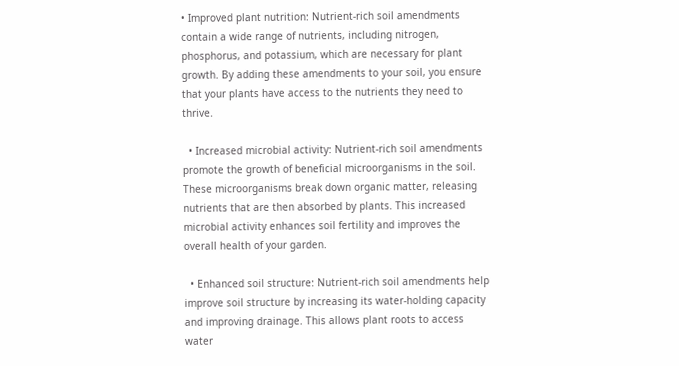• Improved plant nutrition: Nutrient-rich soil amendments contain a wide range of nutrients, including nitrogen, phosphorus, and potassium, which are necessary for plant growth. By adding these amendments to your soil, you ensure that your plants have access to the nutrients they need to thrive.

  • Increased microbial activity: Nutrient-rich soil amendments promote the growth of beneficial microorganisms in the soil. These microorganisms break down organic matter, releasing nutrients that are then absorbed by plants. This increased microbial activity enhances soil fertility and improves the overall health of your garden.

  • Enhanced soil structure: Nutrient-rich soil amendments help improve soil structure by increasing its water-holding capacity and improving drainage. This allows plant roots to access water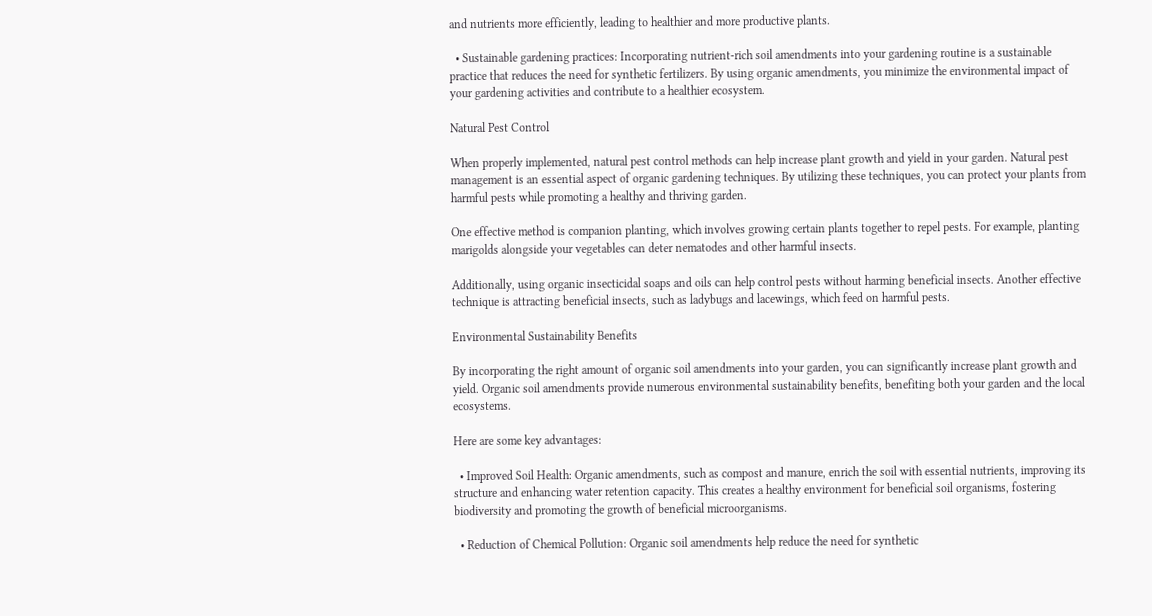and nutrients more efficiently, leading to healthier and more productive plants.

  • Sustainable gardening practices: Incorporating nutrient-rich soil amendments into your gardening routine is a sustainable practice that reduces the need for synthetic fertilizers. By using organic amendments, you minimize the environmental impact of your gardening activities and contribute to a healthier ecosystem.

Natural Pest Control

When properly implemented, natural pest control methods can help increase plant growth and yield in your garden. Natural pest management is an essential aspect of organic gardening techniques. By utilizing these techniques, you can protect your plants from harmful pests while promoting a healthy and thriving garden.

One effective method is companion planting, which involves growing certain plants together to repel pests. For example, planting marigolds alongside your vegetables can deter nematodes and other harmful insects.

Additionally, using organic insecticidal soaps and oils can help control pests without harming beneficial insects. Another effective technique is attracting beneficial insects, such as ladybugs and lacewings, which feed on harmful pests.

Environmental Sustainability Benefits

By incorporating the right amount of organic soil amendments into your garden, you can significantly increase plant growth and yield. Organic soil amendments provide numerous environmental sustainability benefits, benefiting both your garden and the local ecosystems.

Here are some key advantages:

  • Improved Soil Health: Organic amendments, such as compost and manure, enrich the soil with essential nutrients, improving its structure and enhancing water retention capacity. This creates a healthy environment for beneficial soil organisms, fostering biodiversity and promoting the growth of beneficial microorganisms.

  • Reduction of Chemical Pollution: Organic soil amendments help reduce the need for synthetic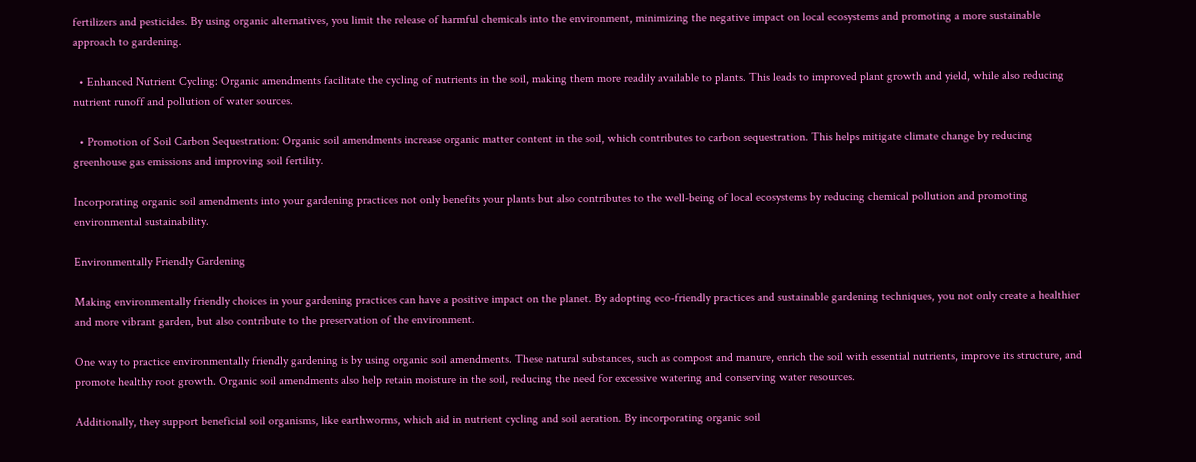fertilizers and pesticides. By using organic alternatives, you limit the release of harmful chemicals into the environment, minimizing the negative impact on local ecosystems and promoting a more sustainable approach to gardening.

  • Enhanced Nutrient Cycling: Organic amendments facilitate the cycling of nutrients in the soil, making them more readily available to plants. This leads to improved plant growth and yield, while also reducing nutrient runoff and pollution of water sources.

  • Promotion of Soil Carbon Sequestration: Organic soil amendments increase organic matter content in the soil, which contributes to carbon sequestration. This helps mitigate climate change by reducing greenhouse gas emissions and improving soil fertility.

Incorporating organic soil amendments into your gardening practices not only benefits your plants but also contributes to the well-being of local ecosystems by reducing chemical pollution and promoting environmental sustainability.

Environmentally Friendly Gardening

Making environmentally friendly choices in your gardening practices can have a positive impact on the planet. By adopting eco-friendly practices and sustainable gardening techniques, you not only create a healthier and more vibrant garden, but also contribute to the preservation of the environment.

One way to practice environmentally friendly gardening is by using organic soil amendments. These natural substances, such as compost and manure, enrich the soil with essential nutrients, improve its structure, and promote healthy root growth. Organic soil amendments also help retain moisture in the soil, reducing the need for excessive watering and conserving water resources.

Additionally, they support beneficial soil organisms, like earthworms, which aid in nutrient cycling and soil aeration. By incorporating organic soil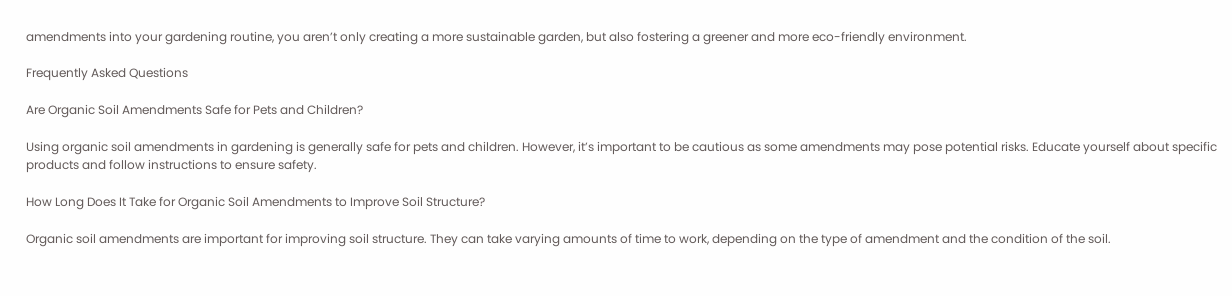amendments into your gardening routine, you aren’t only creating a more sustainable garden, but also fostering a greener and more eco-friendly environment.

Frequently Asked Questions

Are Organic Soil Amendments Safe for Pets and Children?

Using organic soil amendments in gardening is generally safe for pets and children. However, it’s important to be cautious as some amendments may pose potential risks. Educate yourself about specific products and follow instructions to ensure safety.

How Long Does It Take for Organic Soil Amendments to Improve Soil Structure?

Organic soil amendments are important for improving soil structure. They can take varying amounts of time to work, depending on the type of amendment and the condition of the soil.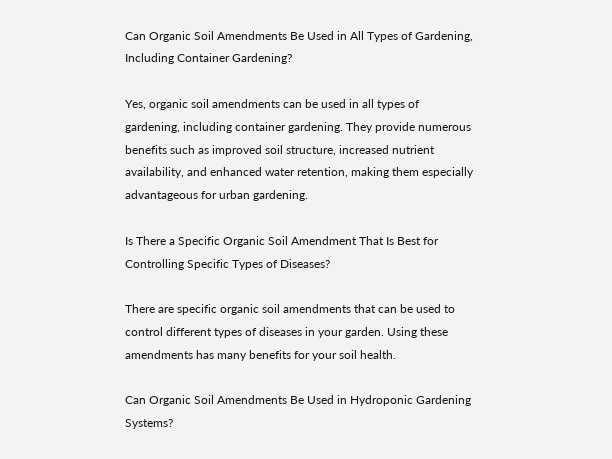Can Organic Soil Amendments Be Used in All Types of Gardening, Including Container Gardening?

Yes, organic soil amendments can be used in all types of gardening, including container gardening. They provide numerous benefits such as improved soil structure, increased nutrient availability, and enhanced water retention, making them especially advantageous for urban gardening.

Is There a Specific Organic Soil Amendment That Is Best for Controlling Specific Types of Diseases?

There are specific organic soil amendments that can be used to control different types of diseases in your garden. Using these amendments has many benefits for your soil health.

Can Organic Soil Amendments Be Used in Hydroponic Gardening Systems?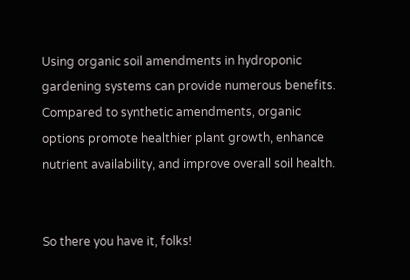Using organic soil amendments in hydroponic gardening systems can provide numerous benefits. Compared to synthetic amendments, organic options promote healthier plant growth, enhance nutrient availability, and improve overall soil health.


So there you have it, folks!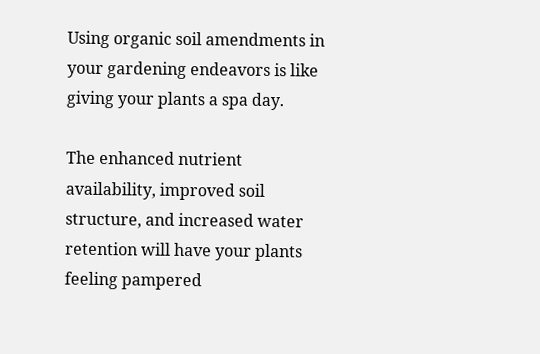Using organic soil amendments in your gardening endeavors is like giving your plants a spa day.

The enhanced nutrient availability, improved soil structure, and increased water retention will have your plants feeling pampered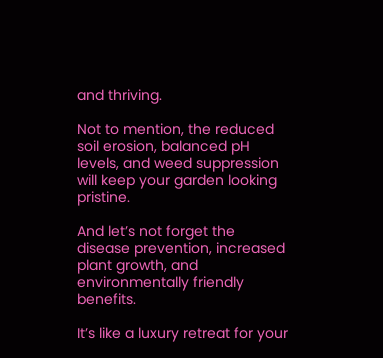and thriving.

Not to mention, the reduced soil erosion, balanced pH levels, and weed suppression will keep your garden looking pristine.

And let’s not forget the disease prevention, increased plant growth, and environmentally friendly benefits.

It’s like a luxury retreat for your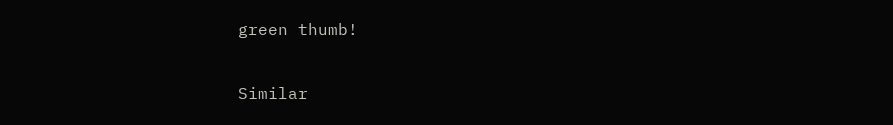green thumb!

Similar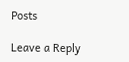Posts

Leave a Reply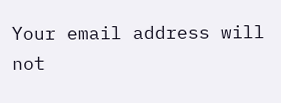Your email address will not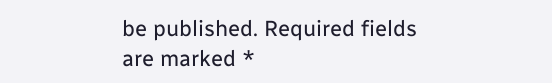be published. Required fields are marked *